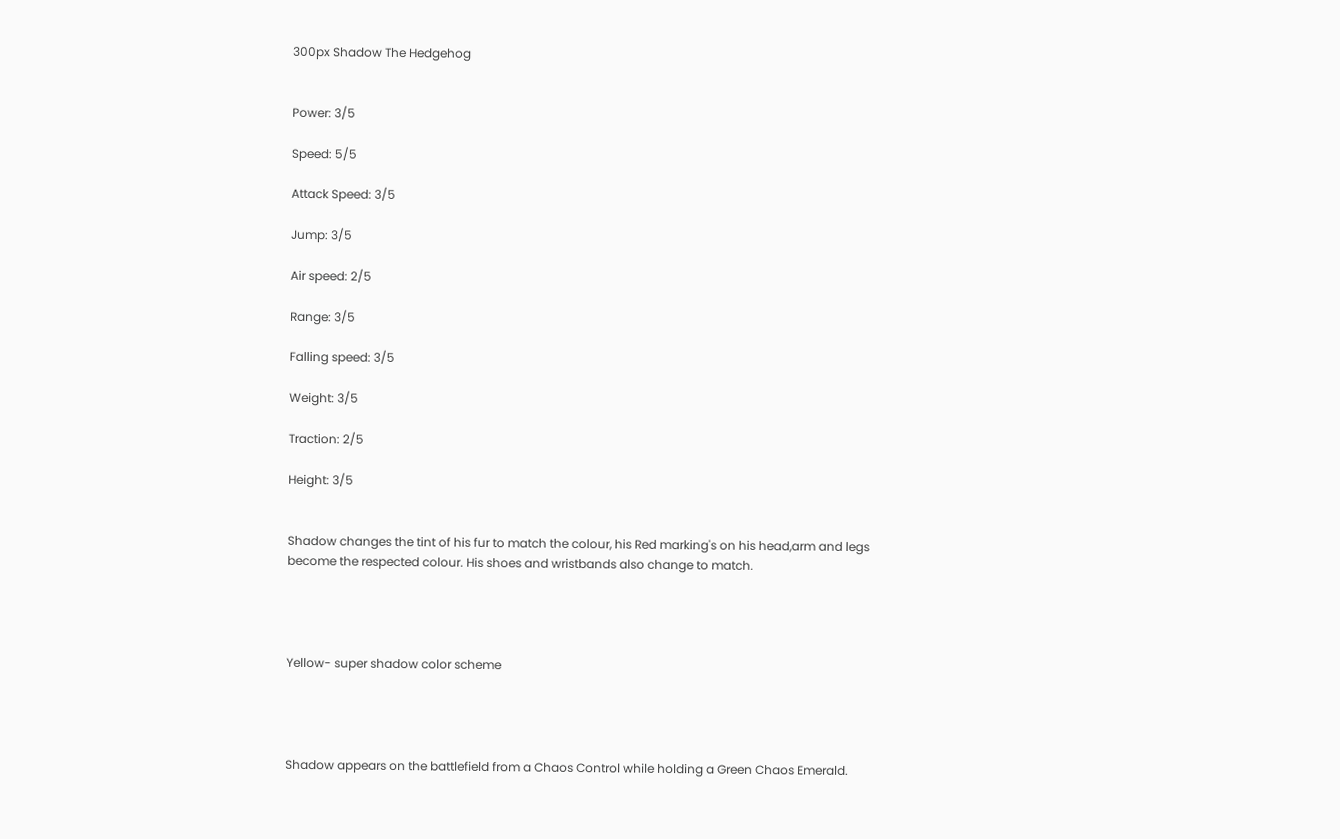300px Shadow The Hedgehog


Power: 3/5

Speed: 5/5

Attack Speed: 3/5

Jump: 3/5

Air speed: 2/5

Range: 3/5

Falling speed: 3/5

Weight: 3/5

Traction: 2/5

Height: 3/5


Shadow changes the tint of his fur to match the colour, his Red marking's on his head,arm and legs become the respected colour. His shoes and wristbands also change to match.




Yellow- super shadow color scheme




Shadow appears on the battlefield from a Chaos Control while holding a Green Chaos Emerald.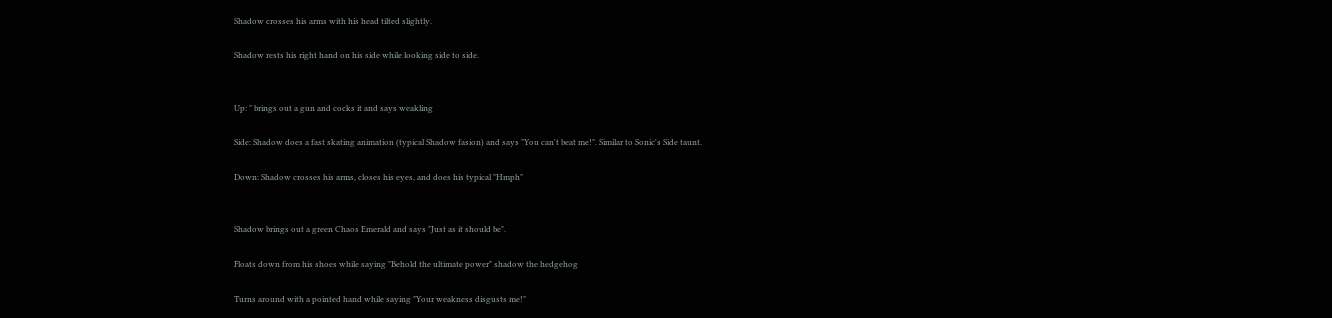Shadow crosses his arms with his head tilted slightly.

Shadow rests his right hand on his side while looking side to side.


Up: " brings out a gun and cocks it and says weakling

Side: Shadow does a fast skating animation (typical Shadow fasion) and says "You can't beat me!". Similar to Sonic's Side taunt.

Down: Shadow crosses his arms, closes his eyes, and does his typical "Hmph"


Shadow brings out a green Chaos Emerald and says "Just as it should be".

Floats down from his shoes while saying "Behold the ultimate power" shadow the hedgehog

Turns around with a pointed hand while saying "Your weakness disgusts me!"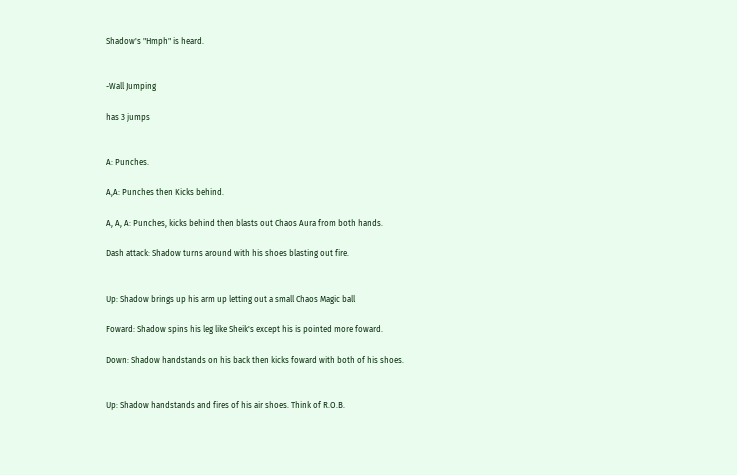Shadow's "Hmph" is heard.


-Wall Jumping

has 3 jumps


A: Punches.

A,A: Punches then Kicks behind.

A, A, A: Punches, kicks behind then blasts out Chaos Aura from both hands.

Dash attack: Shadow turns around with his shoes blasting out fire.


Up: Shadow brings up his arm up letting out a small Chaos Magic ball

Foward: Shadow spins his leg like Sheik's except his is pointed more foward.

Down: Shadow handstands on his back then kicks foward with both of his shoes.


Up: Shadow handstands and fires of his air shoes. Think of R.O.B.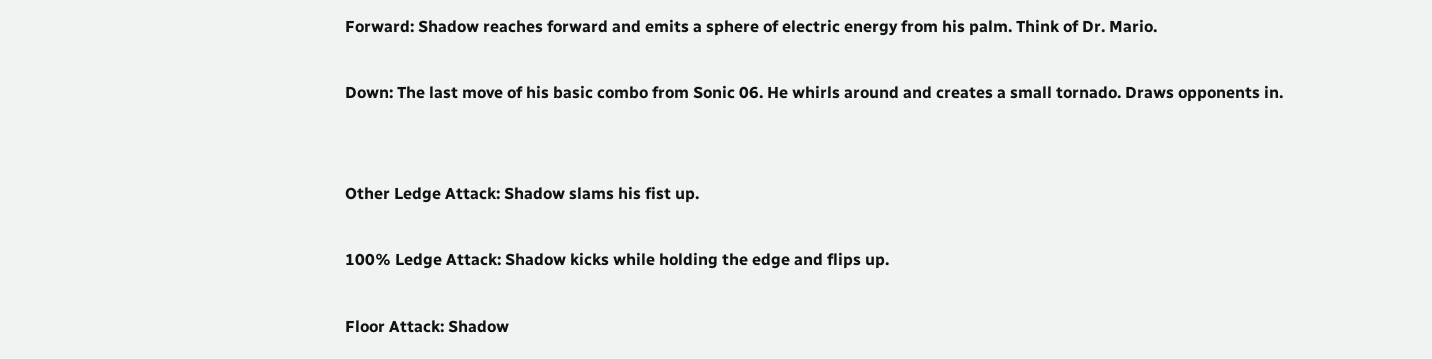Forward: Shadow reaches forward and emits a sphere of electric energy from his palm. Think of Dr. Mario.

Down: The last move of his basic combo from Sonic 06. He whirls around and creates a small tornado. Draws opponents in.


Other Ledge Attack: Shadow slams his fist up.

100% Ledge Attack: Shadow kicks while holding the edge and flips up.

Floor Attack: Shadow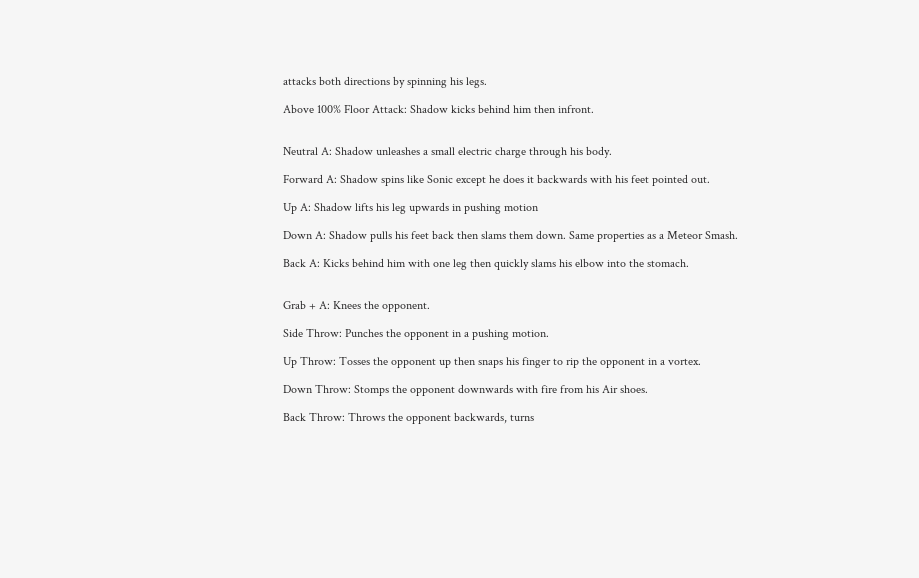attacks both directions by spinning his legs.

Above 100% Floor Attack: Shadow kicks behind him then infront.


Neutral A: Shadow unleashes a small electric charge through his body.

Forward A: Shadow spins like Sonic except he does it backwards with his feet pointed out.

Up A: Shadow lifts his leg upwards in pushing motion

Down A: Shadow pulls his feet back then slams them down. Same properties as a Meteor Smash.

Back A: Kicks behind him with one leg then quickly slams his elbow into the stomach.


Grab + A: Knees the opponent.

Side Throw: Punches the opponent in a pushing motion.

Up Throw: Tosses the opponent up then snaps his finger to rip the opponent in a vortex.

Down Throw: Stomps the opponent downwards with fire from his Air shoes.

Back Throw: Throws the opponent backwards, turns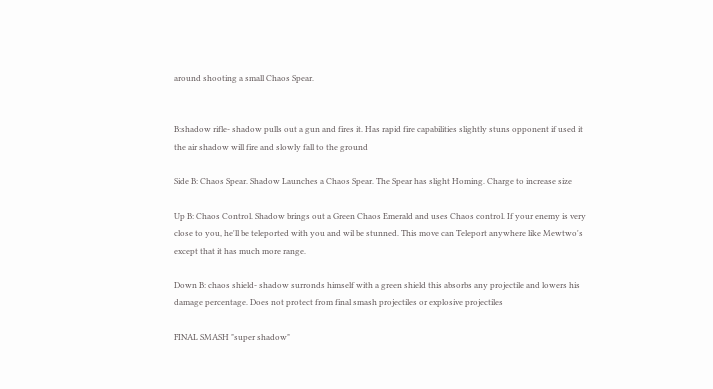around shooting a small Chaos Spear.


B:shadow rifle- shadow pulls out a gun and fires it. Has rapid fire capabilities slightly stuns opponent if used it the air shadow will fire and slowly fall to the ground

Side B: Chaos Spear. Shadow Launches a Chaos Spear. The Spear has slight Homing. Charge to increase size

Up B: Chaos Control. Shadow brings out a Green Chaos Emerald and uses Chaos control. If your enemy is very close to you, he'll be teleported with you and wil be stunned. This move can Teleport anywhere like Mewtwo's except that it has much more range.

Down B: chaos shield- shadow surronds himself with a green shield this absorbs any projectile and lowers his damage percentage. Does not protect from final smash projectiles or explosive projectiles

FINAL SMASH "super shadow"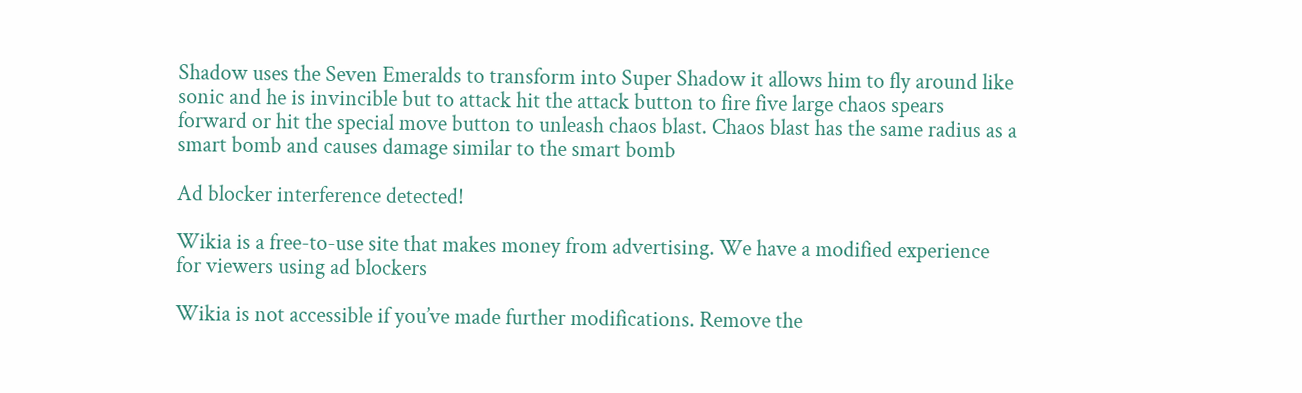Shadow uses the Seven Emeralds to transform into Super Shadow it allows him to fly around like sonic and he is invincible but to attack hit the attack button to fire five large chaos spears forward or hit the special move button to unleash chaos blast. Chaos blast has the same radius as a smart bomb and causes damage similar to the smart bomb

Ad blocker interference detected!

Wikia is a free-to-use site that makes money from advertising. We have a modified experience for viewers using ad blockers

Wikia is not accessible if you’ve made further modifications. Remove the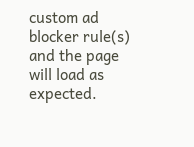custom ad blocker rule(s) and the page will load as expected.